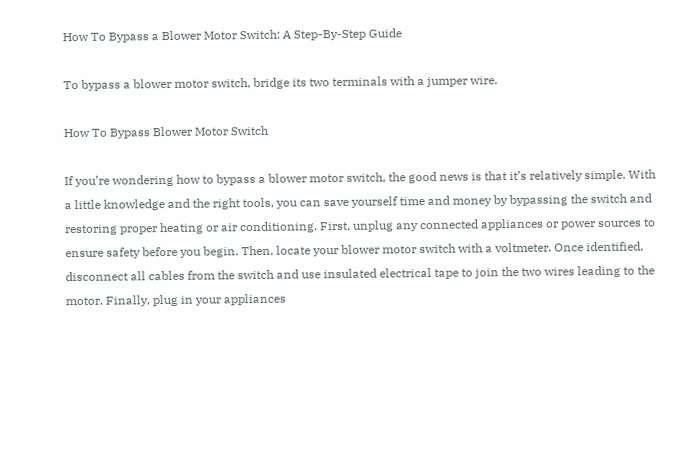How To Bypass a Blower Motor Switch: A Step-By-Step Guide

To bypass a blower motor switch, bridge its two terminals with a jumper wire.

How To Bypass Blower Motor Switch

If you’re wondering how to bypass a blower motor switch, the good news is that it’s relatively simple. With a little knowledge and the right tools, you can save yourself time and money by bypassing the switch and restoring proper heating or air conditioning. First, unplug any connected appliances or power sources to ensure safety before you begin. Then, locate your blower motor switch with a voltmeter. Once identified, disconnect all cables from the switch and use insulated electrical tape to join the two wires leading to the motor. Finally, plug in your appliances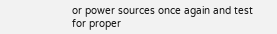or power sources once again and test for proper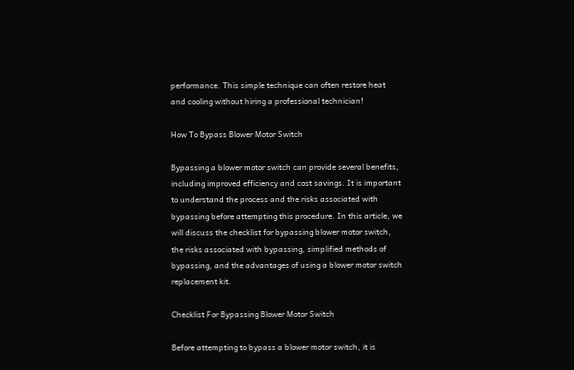performance. This simple technique can often restore heat and cooling without hiring a professional technician!

How To Bypass Blower Motor Switch

Bypassing a blower motor switch can provide several benefits, including improved efficiency and cost savings. It is important to understand the process and the risks associated with bypassing before attempting this procedure. In this article, we will discuss the checklist for bypassing blower motor switch, the risks associated with bypassing, simplified methods of bypassing, and the advantages of using a blower motor switch replacement kit.

Checklist For Bypassing Blower Motor Switch

Before attempting to bypass a blower motor switch, it is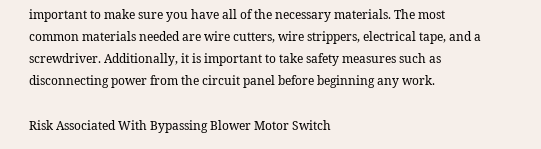important to make sure you have all of the necessary materials. The most common materials needed are wire cutters, wire strippers, electrical tape, and a screwdriver. Additionally, it is important to take safety measures such as disconnecting power from the circuit panel before beginning any work.

Risk Associated With Bypassing Blower Motor Switch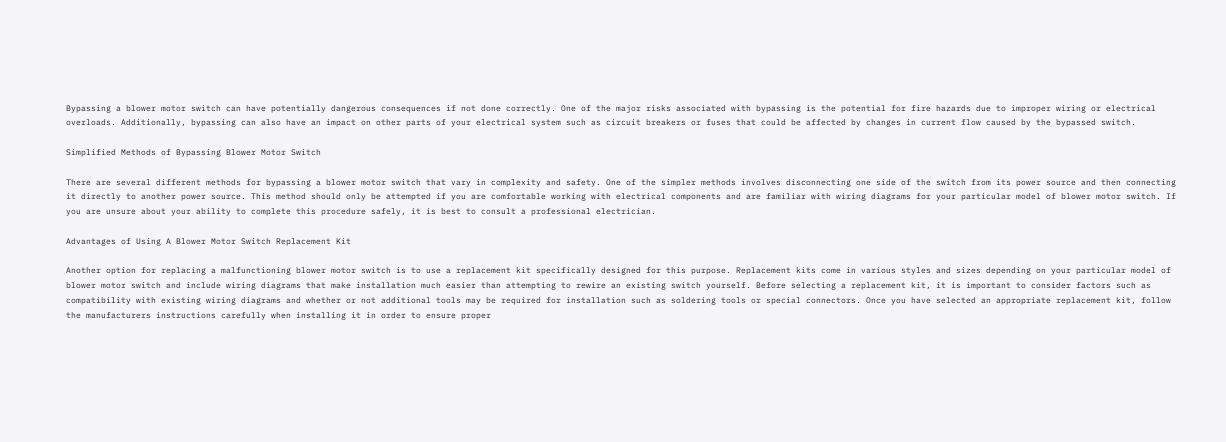Bypassing a blower motor switch can have potentially dangerous consequences if not done correctly. One of the major risks associated with bypassing is the potential for fire hazards due to improper wiring or electrical overloads. Additionally, bypassing can also have an impact on other parts of your electrical system such as circuit breakers or fuses that could be affected by changes in current flow caused by the bypassed switch.

Simplified Methods of Bypassing Blower Motor Switch

There are several different methods for bypassing a blower motor switch that vary in complexity and safety. One of the simpler methods involves disconnecting one side of the switch from its power source and then connecting it directly to another power source. This method should only be attempted if you are comfortable working with electrical components and are familiar with wiring diagrams for your particular model of blower motor switch. If you are unsure about your ability to complete this procedure safely, it is best to consult a professional electrician.

Advantages of Using A Blower Motor Switch Replacement Kit

Another option for replacing a malfunctioning blower motor switch is to use a replacement kit specifically designed for this purpose. Replacement kits come in various styles and sizes depending on your particular model of blower motor switch and include wiring diagrams that make installation much easier than attempting to rewire an existing switch yourself. Before selecting a replacement kit, it is important to consider factors such as compatibility with existing wiring diagrams and whether or not additional tools may be required for installation such as soldering tools or special connectors. Once you have selected an appropriate replacement kit, follow the manufacturers instructions carefully when installing it in order to ensure proper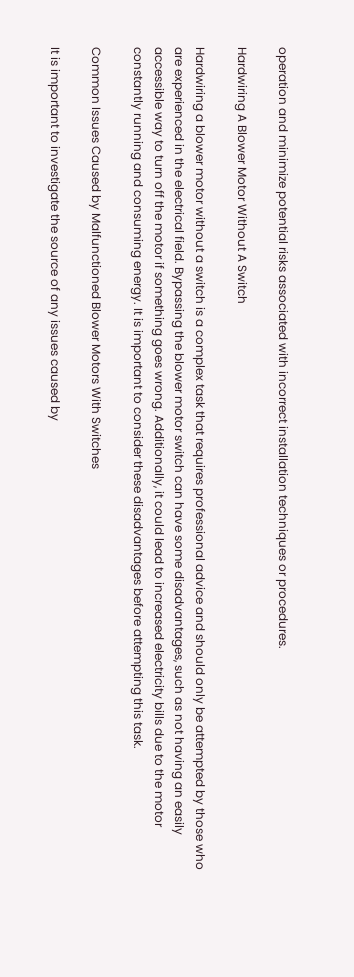operation and minimize potential risks associated with incorrect installation techniques or procedures.

Hardwiring A Blower Motor Without A Switch

Hardwiring a blower motor without a switch is a complex task that requires professional advice and should only be attempted by those who are experienced in the electrical field. Bypassing the blower motor switch can have some disadvantages, such as not having an easily accessible way to turn off the motor if something goes wrong. Additionally, it could lead to increased electricity bills due to the motor constantly running and consuming energy. It is important to consider these disadvantages before attempting this task.

Common Issues Caused by Malfunctioned Blower Motors With Switches

It is important to investigate the source of any issues caused by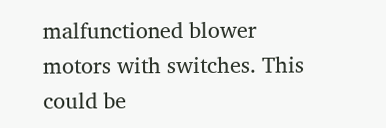malfunctioned blower motors with switches. This could be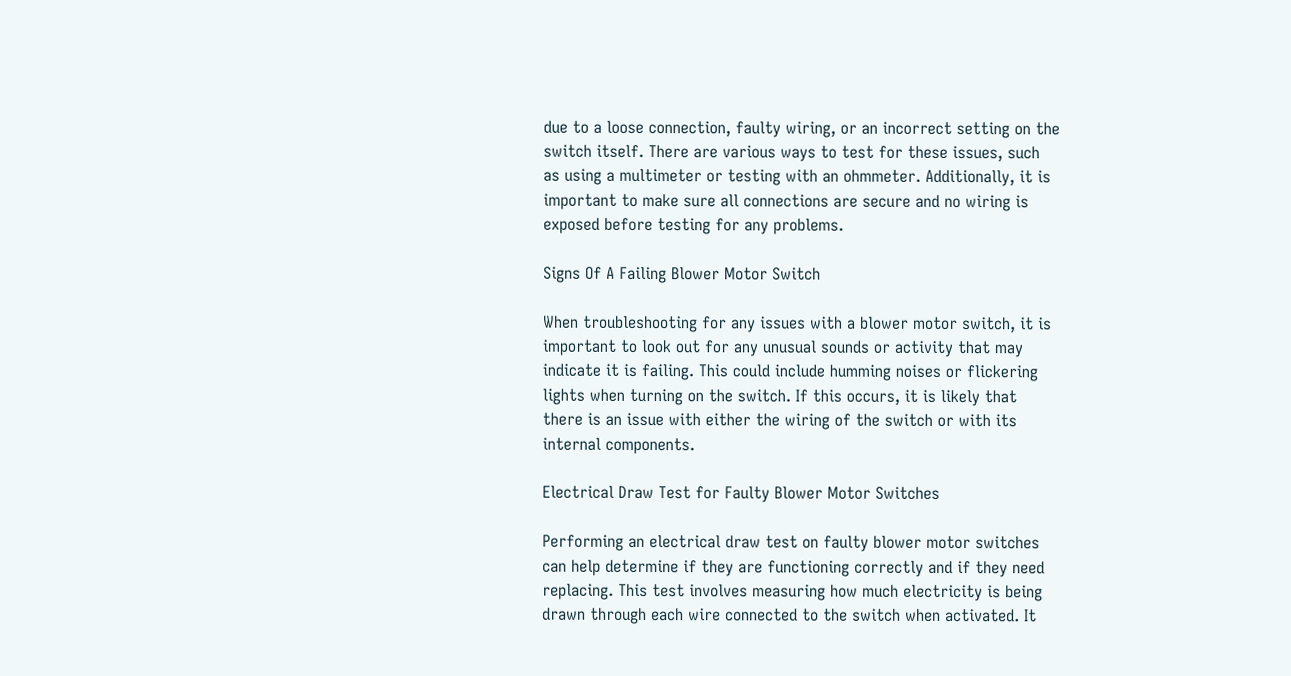due to a loose connection, faulty wiring, or an incorrect setting on the switch itself. There are various ways to test for these issues, such as using a multimeter or testing with an ohmmeter. Additionally, it is important to make sure all connections are secure and no wiring is exposed before testing for any problems.

Signs Of A Failing Blower Motor Switch

When troubleshooting for any issues with a blower motor switch, it is important to look out for any unusual sounds or activity that may indicate it is failing. This could include humming noises or flickering lights when turning on the switch. If this occurs, it is likely that there is an issue with either the wiring of the switch or with its internal components.

Electrical Draw Test for Faulty Blower Motor Switches

Performing an electrical draw test on faulty blower motor switches can help determine if they are functioning correctly and if they need replacing. This test involves measuring how much electricity is being drawn through each wire connected to the switch when activated. It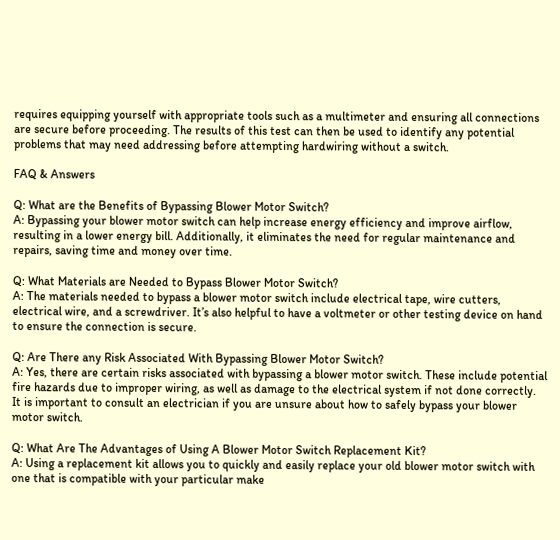requires equipping yourself with appropriate tools such as a multimeter and ensuring all connections are secure before proceeding. The results of this test can then be used to identify any potential problems that may need addressing before attempting hardwiring without a switch.

FAQ & Answers

Q: What are the Benefits of Bypassing Blower Motor Switch?
A: Bypassing your blower motor switch can help increase energy efficiency and improve airflow, resulting in a lower energy bill. Additionally, it eliminates the need for regular maintenance and repairs, saving time and money over time.

Q: What Materials are Needed to Bypass Blower Motor Switch?
A: The materials needed to bypass a blower motor switch include electrical tape, wire cutters, electrical wire, and a screwdriver. It’s also helpful to have a voltmeter or other testing device on hand to ensure the connection is secure.

Q: Are There any Risk Associated With Bypassing Blower Motor Switch?
A: Yes, there are certain risks associated with bypassing a blower motor switch. These include potential fire hazards due to improper wiring, as well as damage to the electrical system if not done correctly. It is important to consult an electrician if you are unsure about how to safely bypass your blower motor switch.

Q: What Are The Advantages of Using A Blower Motor Switch Replacement Kit?
A: Using a replacement kit allows you to quickly and easily replace your old blower motor switch with one that is compatible with your particular make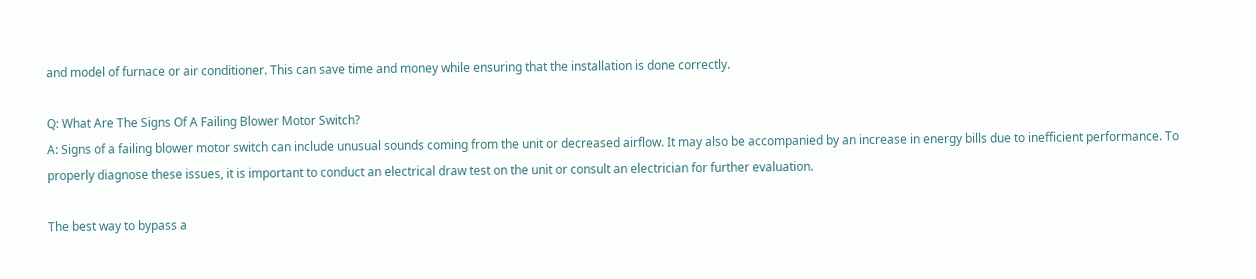and model of furnace or air conditioner. This can save time and money while ensuring that the installation is done correctly.

Q: What Are The Signs Of A Failing Blower Motor Switch?
A: Signs of a failing blower motor switch can include unusual sounds coming from the unit or decreased airflow. It may also be accompanied by an increase in energy bills due to inefficient performance. To properly diagnose these issues, it is important to conduct an electrical draw test on the unit or consult an electrician for further evaluation.

The best way to bypass a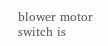blower motor switch is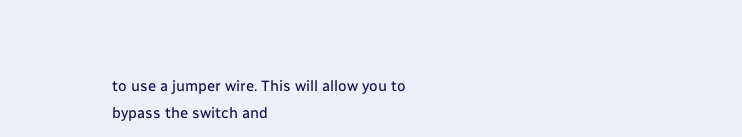to use a jumper wire. This will allow you to bypass the switch and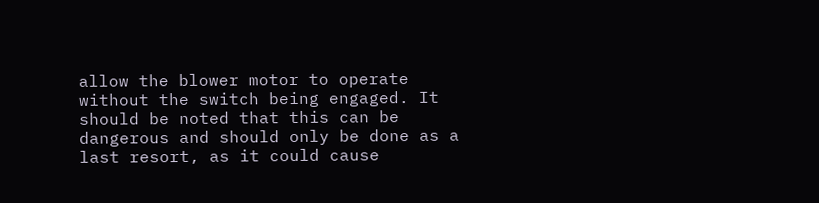allow the blower motor to operate without the switch being engaged. It should be noted that this can be dangerous and should only be done as a last resort, as it could cause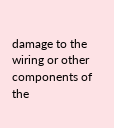damage to the wiring or other components of the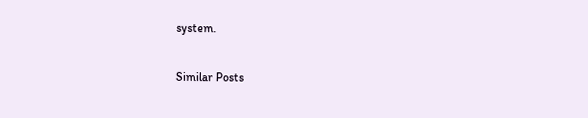system.

Similar Posts